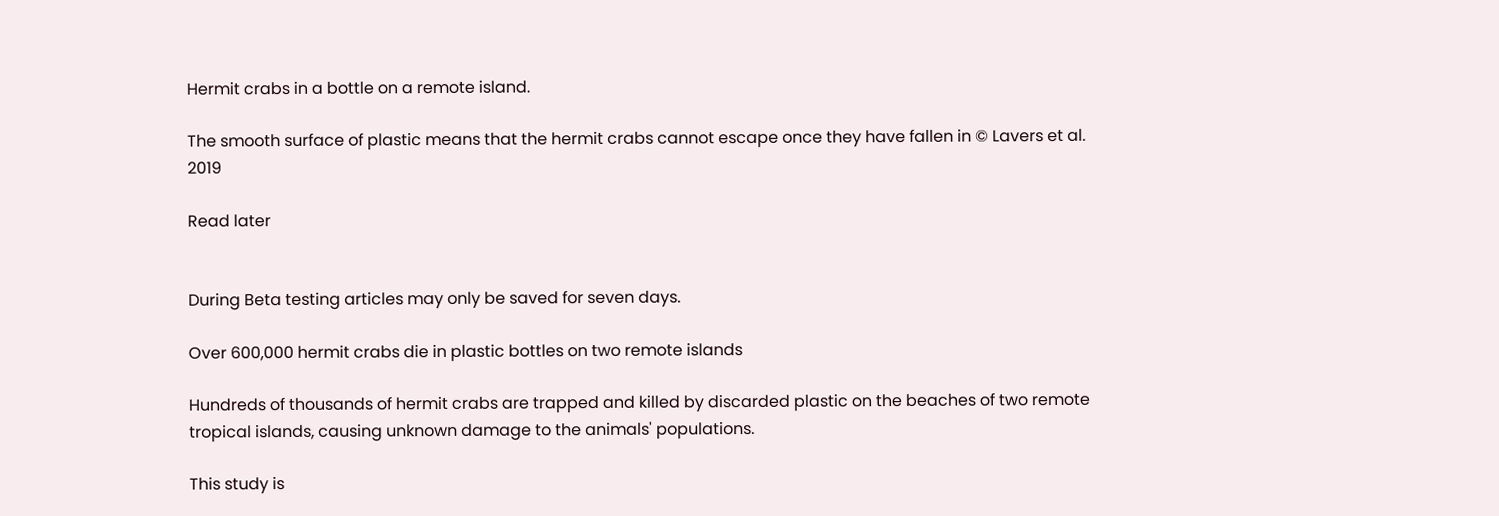Hermit crabs in a bottle on a remote island.

The smooth surface of plastic means that the hermit crabs cannot escape once they have fallen in © Lavers et al. 2019

Read later


During Beta testing articles may only be saved for seven days.

Over 600,000 hermit crabs die in plastic bottles on two remote islands

Hundreds of thousands of hermit crabs are trapped and killed by discarded plastic on the beaches of two remote tropical islands, causing unknown damage to the animals' populations.

This study is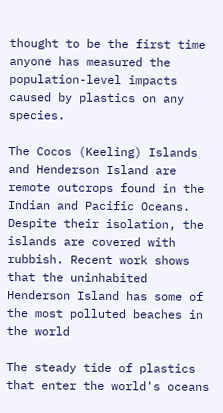thought to be the first time anyone has measured the population-level impacts caused by plastics on any species.

The Cocos (Keeling) Islands and Henderson Island are remote outcrops found in the Indian and Pacific Oceans. Despite their isolation, the islands are covered with rubbish. Recent work shows that the uninhabited Henderson Island has some of the most polluted beaches in the world

The steady tide of plastics that enter the world's oceans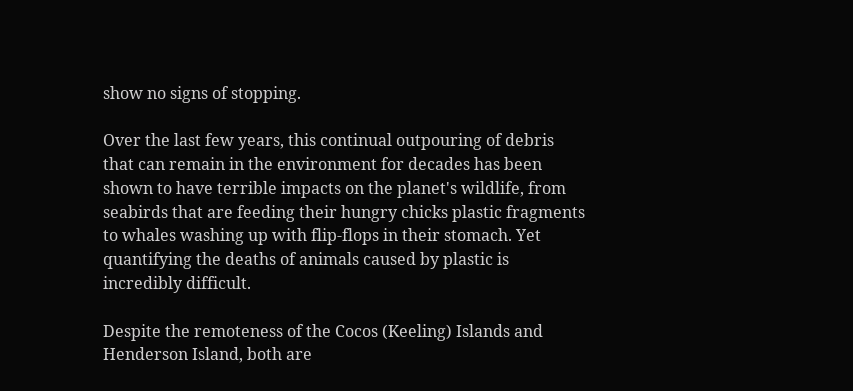show no signs of stopping.

Over the last few years, this continual outpouring of debris that can remain in the environment for decades has been shown to have terrible impacts on the planet's wildlife, from seabirds that are feeding their hungry chicks plastic fragments to whales washing up with flip-flops in their stomach. Yet quantifying the deaths of animals caused by plastic is incredibly difficult.

Despite the remoteness of the Cocos (Keeling) Islands and Henderson Island, both are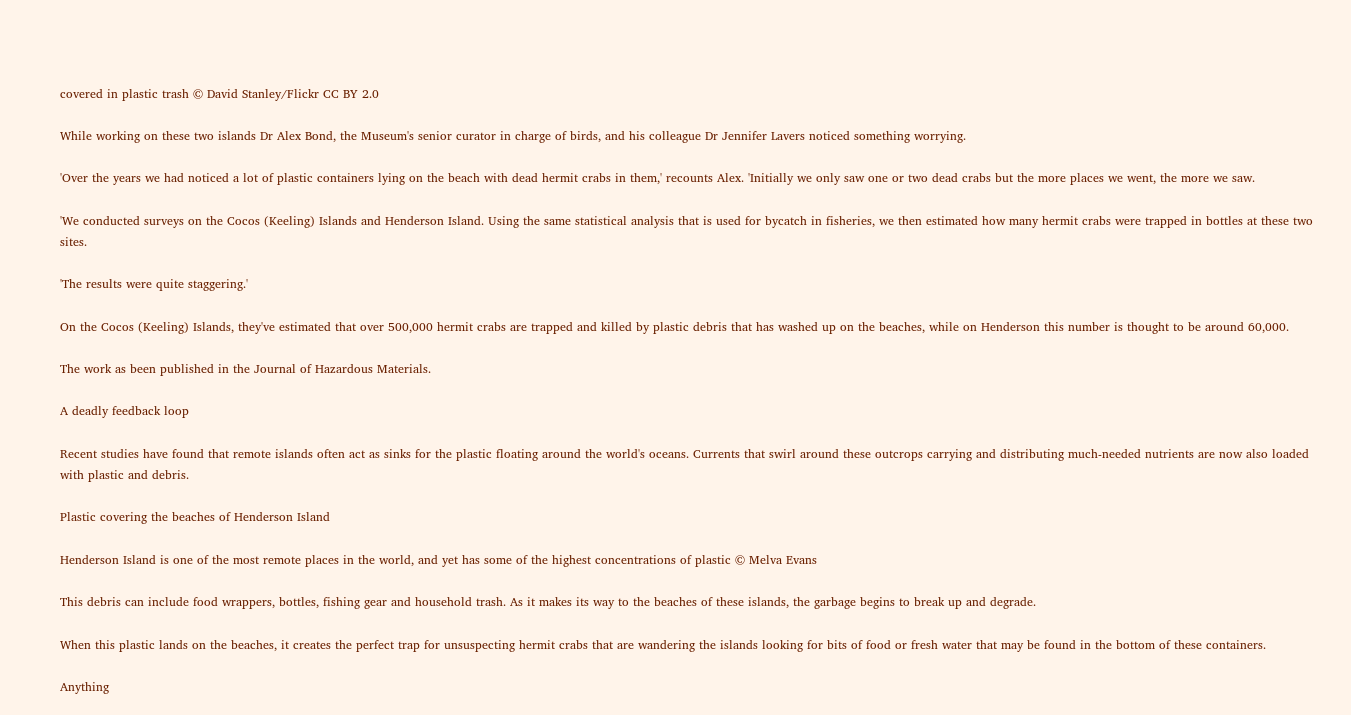covered in plastic trash © David Stanley/Flickr CC BY 2.0

While working on these two islands Dr Alex Bond, the Museum's senior curator in charge of birds, and his colleague Dr Jennifer Lavers noticed something worrying.

'Over the years we had noticed a lot of plastic containers lying on the beach with dead hermit crabs in them,' recounts Alex. 'Initially we only saw one or two dead crabs but the more places we went, the more we saw.

'We conducted surveys on the Cocos (Keeling) Islands and Henderson Island. Using the same statistical analysis that is used for bycatch in fisheries, we then estimated how many hermit crabs were trapped in bottles at these two sites.

'The results were quite staggering.'

On the Cocos (Keeling) Islands, they've estimated that over 500,000 hermit crabs are trapped and killed by plastic debris that has washed up on the beaches, while on Henderson this number is thought to be around 60,000.

The work as been published in the Journal of Hazardous Materials.

A deadly feedback loop

Recent studies have found that remote islands often act as sinks for the plastic floating around the world's oceans. Currents that swirl around these outcrops carrying and distributing much-needed nutrients are now also loaded with plastic and debris.

Plastic covering the beaches of Henderson Island

Henderson Island is one of the most remote places in the world, and yet has some of the highest concentrations of plastic © Melva Evans

This debris can include food wrappers, bottles, fishing gear and household trash. As it makes its way to the beaches of these islands, the garbage begins to break up and degrade.

When this plastic lands on the beaches, it creates the perfect trap for unsuspecting hermit crabs that are wandering the islands looking for bits of food or fresh water that may be found in the bottom of these containers.

Anything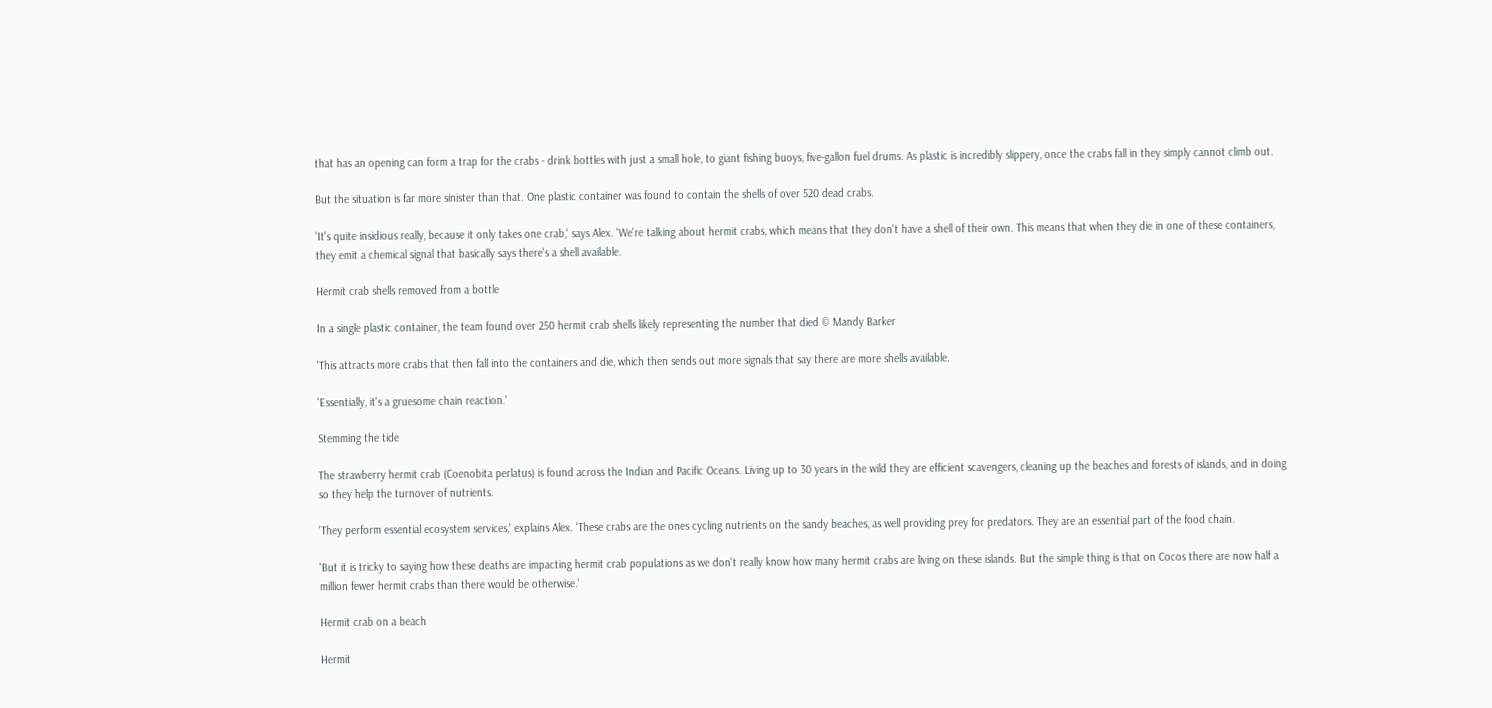that has an opening can form a trap for the crabs - drink bottles with just a small hole, to giant fishing buoys, five-gallon fuel drums. As plastic is incredibly slippery, once the crabs fall in they simply cannot climb out.

But the situation is far more sinister than that. One plastic container was found to contain the shells of over 520 dead crabs.

'It's quite insidious really, because it only takes one crab,' says Alex. 'We're talking about hermit crabs, which means that they don't have a shell of their own. This means that when they die in one of these containers, they emit a chemical signal that basically says there's a shell available.

Hermit crab shells removed from a bottle

In a single plastic container, the team found over 250 hermit crab shells likely representing the number that died © Mandy Barker

'This attracts more crabs that then fall into the containers and die, which then sends out more signals that say there are more shells available.

'Essentially, it's a gruesome chain reaction.'

Stemming the tide

The strawberry hermit crab (Coenobita perlatus) is found across the Indian and Pacific Oceans. Living up to 30 years in the wild they are efficient scavengers, cleaning up the beaches and forests of islands, and in doing so they help the turnover of nutrients.

'They perform essential ecosystem services,' explains Alex. 'These crabs are the ones cycling nutrients on the sandy beaches, as well providing prey for predators. They are an essential part of the food chain.

'But it is tricky to saying how these deaths are impacting hermit crab populations as we don't really know how many hermit crabs are living on these islands. But the simple thing is that on Cocos there are now half a million fewer hermit crabs than there would be otherwise.'

Hermit crab on a beach

Hermit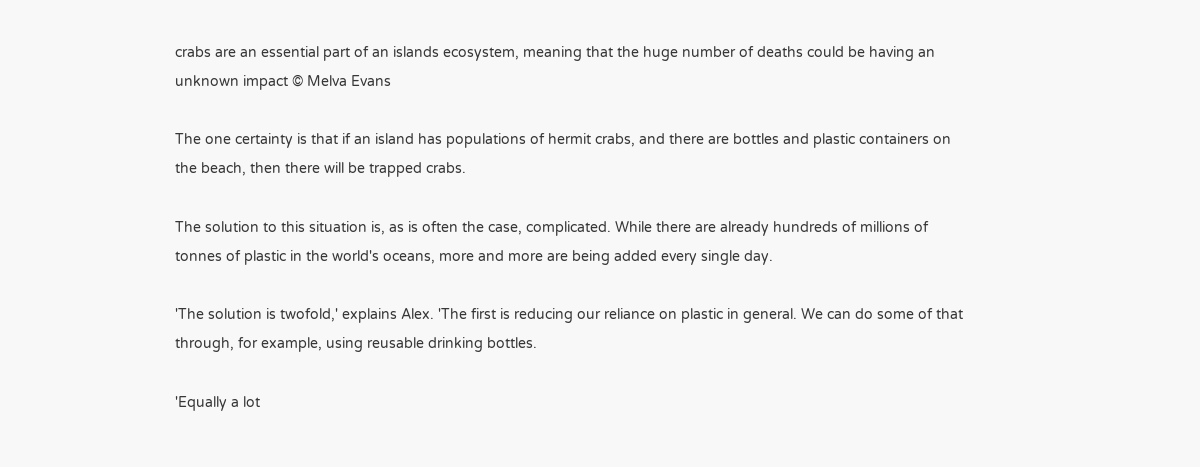crabs are an essential part of an islands ecosystem, meaning that the huge number of deaths could be having an unknown impact © Melva Evans

The one certainty is that if an island has populations of hermit crabs, and there are bottles and plastic containers on the beach, then there will be trapped crabs.

The solution to this situation is, as is often the case, complicated. While there are already hundreds of millions of tonnes of plastic in the world's oceans, more and more are being added every single day.

'The solution is twofold,' explains Alex. 'The first is reducing our reliance on plastic in general. We can do some of that through, for example, using reusable drinking bottles.

'Equally a lot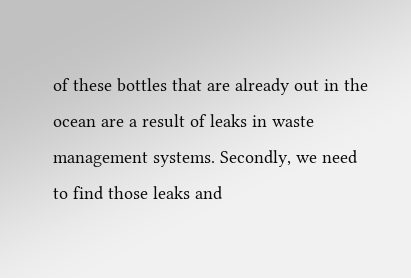of these bottles that are already out in the ocean are a result of leaks in waste management systems. Secondly, we need to find those leaks and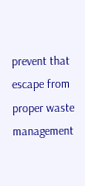prevent that escape from proper waste management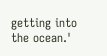getting into the ocean.'